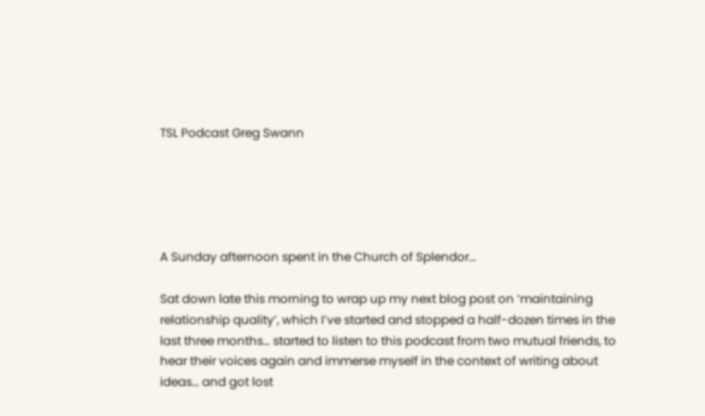TSL Podcast Greg Swann





A Sunday afternoon spent in the Church of Splendor…

Sat down late this morning to wrap up my next blog post on ‘maintaining relationship quality’, which I’ve started and stopped a half-dozen times in the last three months… started to listen to this podcast from two mutual friends, to hear their voices again and immerse myself in the context of writing about ideas… and got lost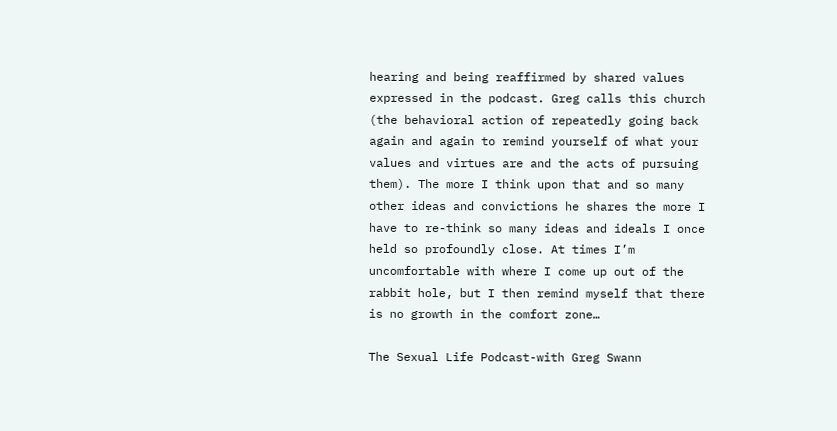hearing and being reaffirmed by shared values expressed in the podcast. Greg calls this church (the behavioral action of repeatedly going back again and again to remind yourself of what your values and virtues are and the acts of pursuing them). The more I think upon that and so many other ideas and convictions he shares the more I have to re-think so many ideas and ideals I once held so profoundly close. At times I’m uncomfortable with where I come up out of the rabbit hole, but I then remind myself that there is no growth in the comfort zone…

The Sexual Life Podcast-with Greg Swann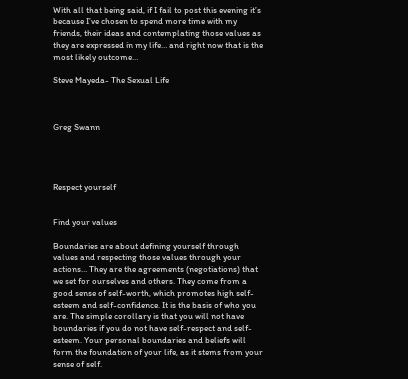With all that being said, if I fail to post this evening it’s because I’ve chosen to spend more time with my friends, their ideas and contemplating those values as they are expressed in my life… and right now that is the most likely outcome…

Steve Mayeda- The Sexual Life



Greg Swann




Respect yourself


Find your values

Boundaries are about defining yourself through values and respecting those values through your actions… They are the agreements (negotiations) that we set for ourselves and others. They come from a good sense of self-worth, which promotes high self-esteem and self-confidence. It is the basis of who you are. The simple corollary is that you will not have boundaries if you do not have self-respect and self-esteem. Your personal boundaries and beliefs will form the foundation of your life, as it stems from your sense of self.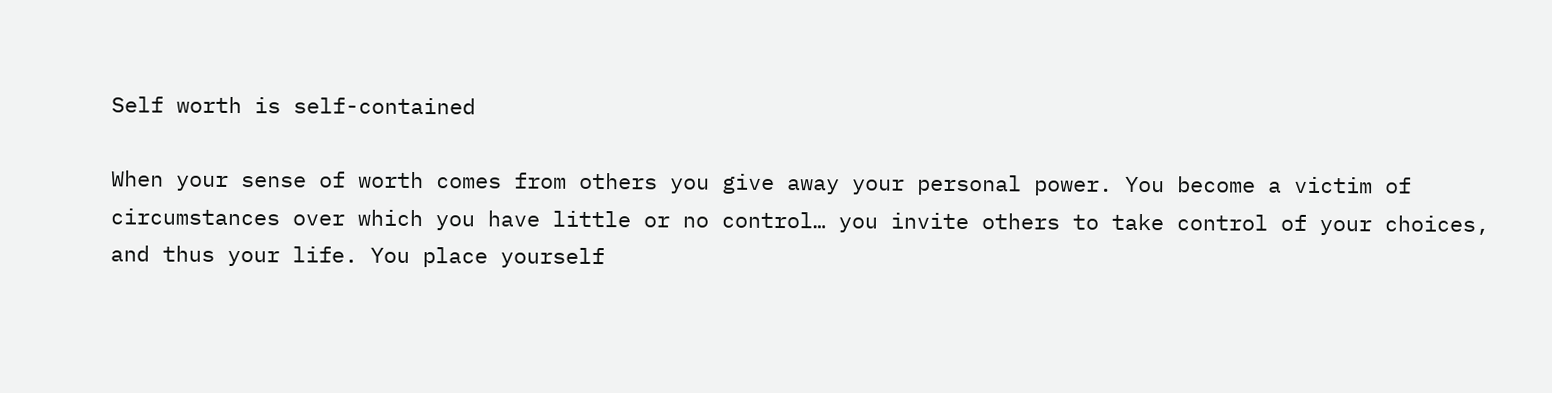Self worth is self-contained

When your sense of worth comes from others you give away your personal power. You become a victim of circumstances over which you have little or no control… you invite others to take control of your choices, and thus your life. You place yourself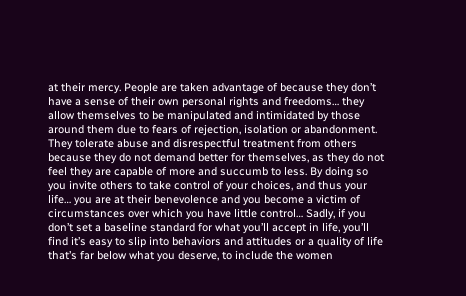at their mercy. People are taken advantage of because they don’t have a sense of their own personal rights and freedoms… they allow themselves to be manipulated and intimidated by those around them due to fears of rejection, isolation or abandonment. They tolerate abuse and disrespectful treatment from others because they do not demand better for themselves, as they do not feel they are capable of more and succumb to less. By doing so you invite others to take control of your choices, and thus your life… you are at their benevolence and you become a victim of circumstances over which you have little control… Sadly, if you don’t set a baseline standard for what you’ll accept in life, you’ll find it’s easy to slip into behaviors and attitudes or a quality of life that’s far below what you deserve, to include the women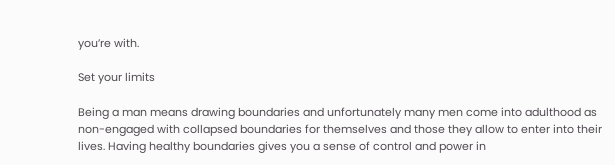you’re with.

Set your limits

Being a man means drawing boundaries and unfortunately many men come into adulthood as non-engaged with collapsed boundaries for themselves and those they allow to enter into their lives. Having healthy boundaries gives you a sense of control and power in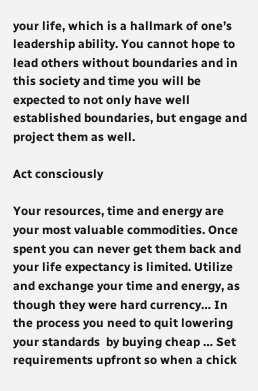your life, which is a hallmark of one’s leadership ability. You cannot hope to lead others without boundaries and in this society and time you will be expected to not only have well established boundaries, but engage and project them as well.

Act consciously

Your resources, time and energy are your most valuable commodities. Once spent you can never get them back and your life expectancy is limited. Utilize and exchange your time and energy, as though they were hard currency… In the process you need to quit lowering your standards  by buying cheap … Set requirements upfront so when a chick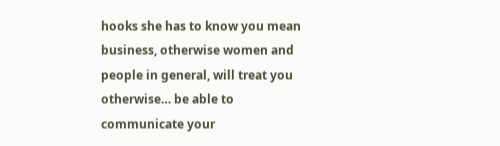hooks she has to know you mean business, otherwise women and people in general, will treat you otherwise… be able to communicate your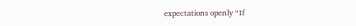expectations openly “If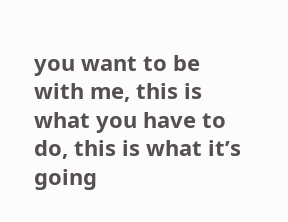you want to be with me, this is what you have to do, this is what it’s going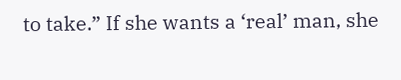to take.” If she wants a ‘real’ man, she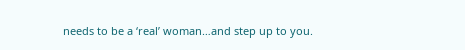needs to be a ‘real’ woman…and step up to you.